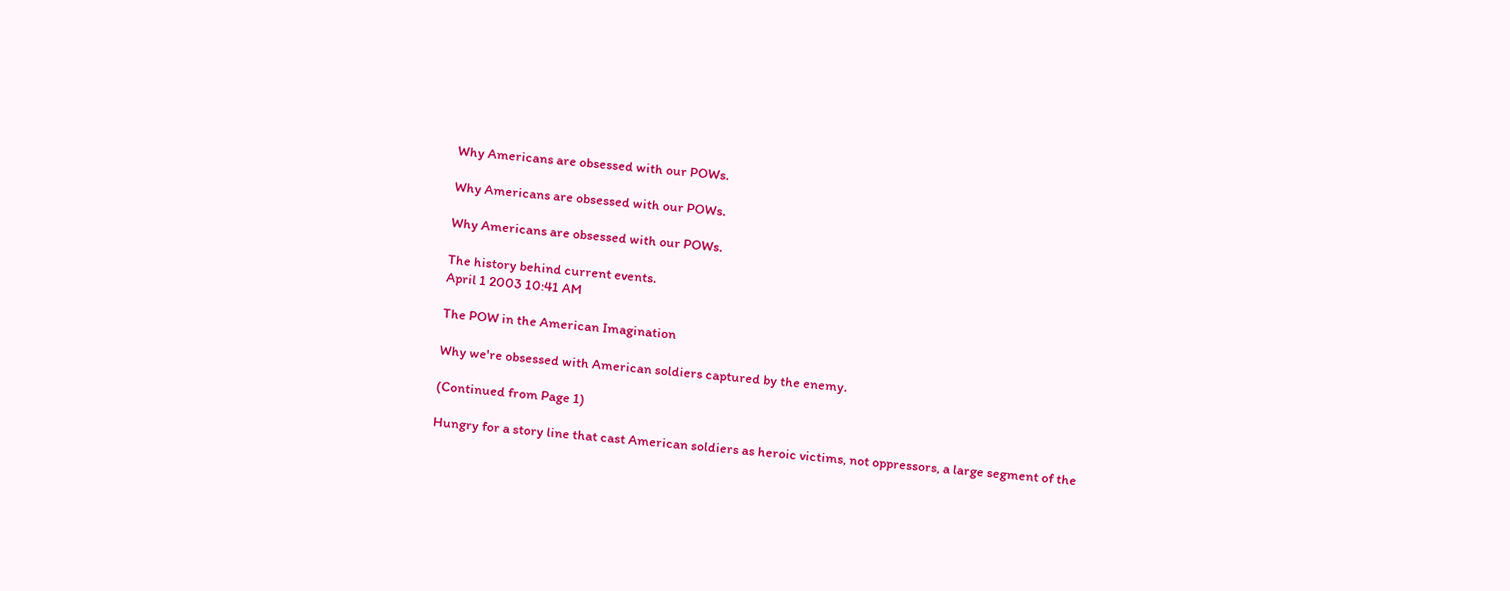Why Americans are obsessed with our POWs.

Why Americans are obsessed with our POWs.

Why Americans are obsessed with our POWs.

The history behind current events.
April 1 2003 10:41 AM

The POW in the American Imagination

Why we're obsessed with American soldiers captured by the enemy.

(Continued from Page 1)

Hungry for a story line that cast American soldiers as heroic victims, not oppressors, a large segment of the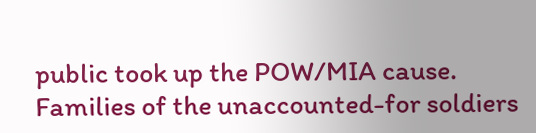public took up the POW/MIA cause. Families of the unaccounted-for soldiers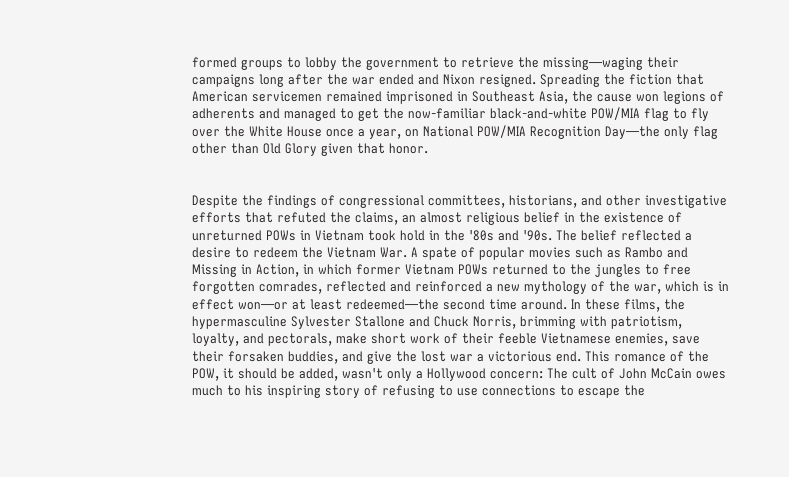formed groups to lobby the government to retrieve the missing—waging their campaigns long after the war ended and Nixon resigned. Spreading the fiction that American servicemen remained imprisoned in Southeast Asia, the cause won legions of adherents and managed to get the now-familiar black-and-white POW/MIA flag to fly over the White House once a year, on National POW/MIA Recognition Day—the only flag other than Old Glory given that honor.


Despite the findings of congressional committees, historians, and other investigative efforts that refuted the claims, an almost religious belief in the existence of unreturned POWs in Vietnam took hold in the '80s and '90s. The belief reflected a desire to redeem the Vietnam War. A spate of popular movies such as Rambo and Missing in Action, in which former Vietnam POWs returned to the jungles to free forgotten comrades, reflected and reinforced a new mythology of the war, which is in effect won—or at least redeemed—the second time around. In these films, the hypermasculine Sylvester Stallone and Chuck Norris, brimming with patriotism, loyalty, and pectorals, make short work of their feeble Vietnamese enemies, save their forsaken buddies, and give the lost war a victorious end. This romance of the POW, it should be added, wasn't only a Hollywood concern: The cult of John McCain owes much to his inspiring story of refusing to use connections to escape the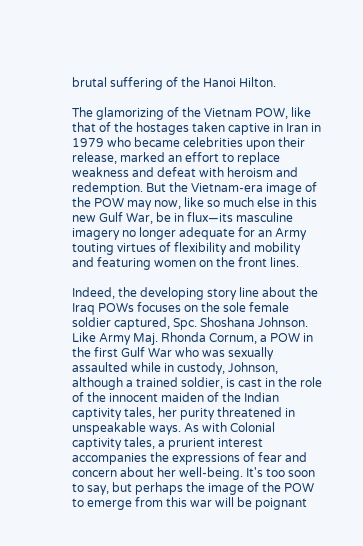brutal suffering of the Hanoi Hilton.

The glamorizing of the Vietnam POW, like that of the hostages taken captive in Iran in 1979 who became celebrities upon their release, marked an effort to replace weakness and defeat with heroism and redemption. But the Vietnam-era image of the POW may now, like so much else in this new Gulf War, be in flux—its masculine imagery no longer adequate for an Army touting virtues of flexibility and mobility and featuring women on the front lines.

Indeed, the developing story line about the Iraq POWs focuses on the sole female soldier captured, Spc. Shoshana Johnson. Like Army Maj. Rhonda Cornum, a POW in the first Gulf War who was sexually assaulted while in custody, Johnson, although a trained soldier, is cast in the role of the innocent maiden of the Indian captivity tales, her purity threatened in unspeakable ways. As with Colonial captivity tales, a prurient interest accompanies the expressions of fear and concern about her well-being. It's too soon to say, but perhaps the image of the POW to emerge from this war will be poignant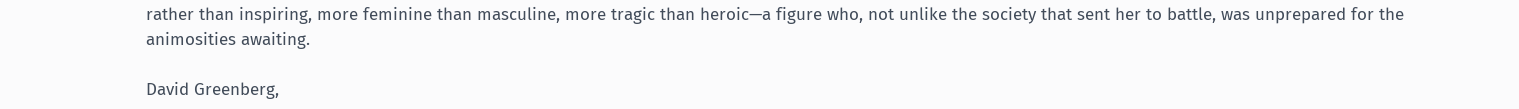rather than inspiring, more feminine than masculine, more tragic than heroic—a figure who, not unlike the society that sent her to battle, was unprepared for the animosities awaiting.

David Greenberg,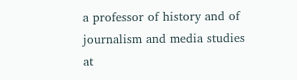a professor of history and of journalism and media studies at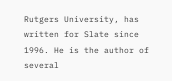Rutgers University, has written for Slate since 1996. He is the author of several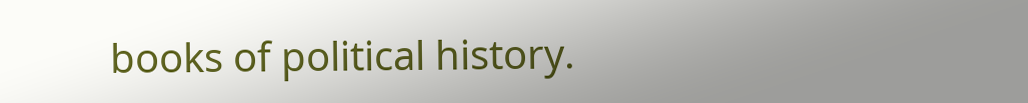books of political history.